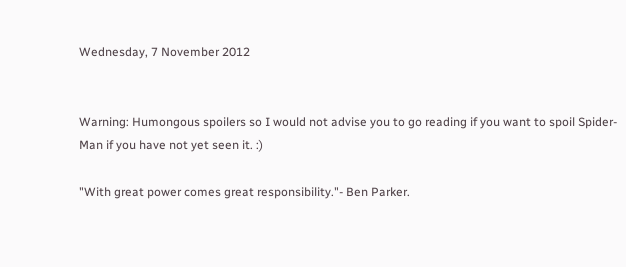Wednesday, 7 November 2012


Warning: Humongous spoilers so I would not advise you to go reading if you want to spoil Spider-Man if you have not yet seen it. :)

"With great power comes great responsibility."- Ben Parker.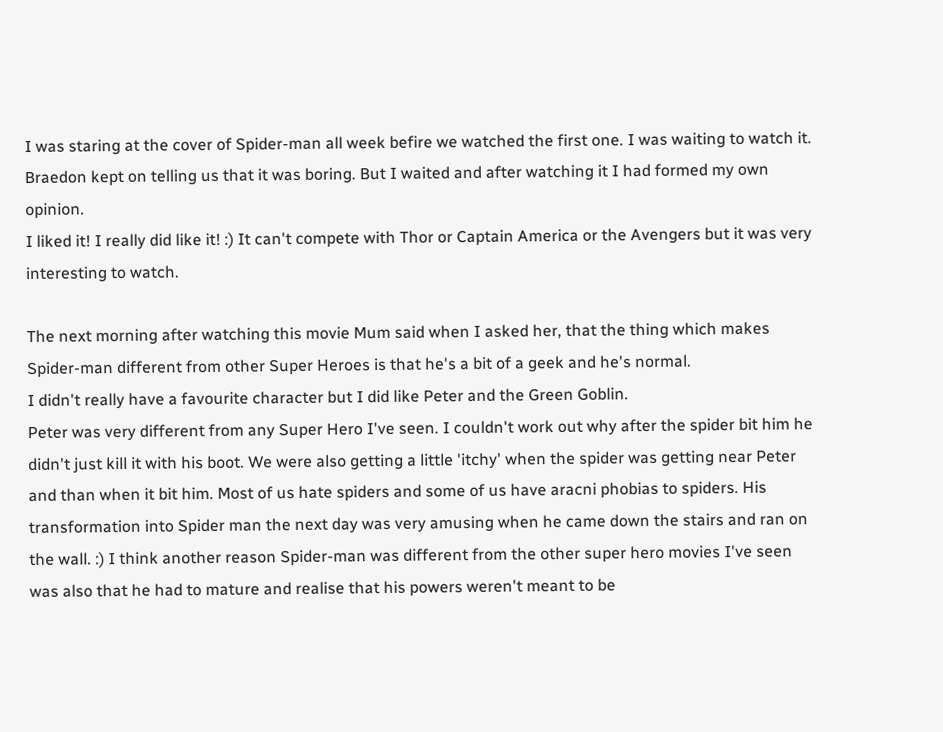I was staring at the cover of Spider-man all week befire we watched the first one. I was waiting to watch it. Braedon kept on telling us that it was boring. But I waited and after watching it I had formed my own opinion.
I liked it! I really did like it! :) It can't compete with Thor or Captain America or the Avengers but it was very interesting to watch.

The next morning after watching this movie Mum said when I asked her, that the thing which makes Spider-man different from other Super Heroes is that he's a bit of a geek and he's normal.
I didn't really have a favourite character but I did like Peter and the Green Goblin.
Peter was very different from any Super Hero I've seen. I couldn't work out why after the spider bit him he didn't just kill it with his boot. We were also getting a little 'itchy' when the spider was getting near Peter and than when it bit him. Most of us hate spiders and some of us have aracni phobias to spiders. His transformation into Spider man the next day was very amusing when he came down the stairs and ran on the wall. :) I think another reason Spider-man was different from the other super hero movies I've seen was also that he had to mature and realise that his powers weren't meant to be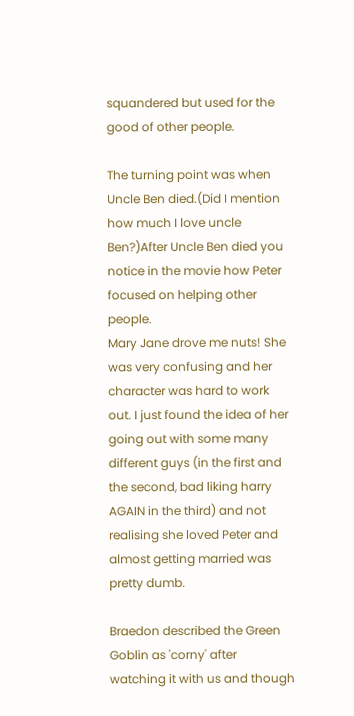squandered but used for the good of other people.

The turning point was when Uncle Ben died.(Did I mention how much I love uncle Ben?)After Uncle Ben died you notice in the movie how Peter focused on helping other people.
Mary Jane drove me nuts! She was very confusing and her character was hard to work out. I just found the idea of her going out with some many different guys (in the first and the second, bad liking harry AGAIN in the third) and not realising she loved Peter and almost getting married was pretty dumb.

Braedon described the Green Goblin as 'corny' after watching it with us and though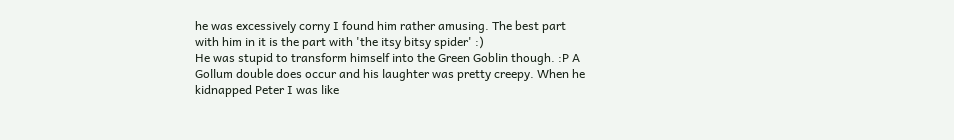he was excessively corny I found him rather amusing. The best part with him in it is the part with 'the itsy bitsy spider' :)
He was stupid to transform himself into the Green Goblin though. :P A Gollum double does occur and his laughter was pretty creepy. When he kidnapped Peter I was like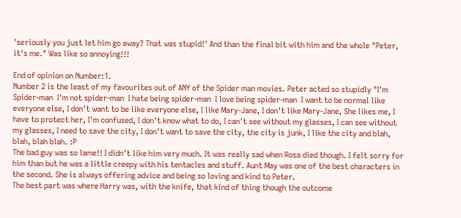'seriously you just let him go away? That was stupid!' And than the final bit with him and the whole "Peter, it's me." Was like so annoying!!!

End of opinion on Number:1.
Number 2 is the least of my favourites out of ANY of the Spider man movies. Peter acted so stupidly "I'm Spider-man  I'm not spider-man  I hate being spider-man  I love being spider-man  I want to be normal like everyone else, I don't want to be like everyone else, I like Mary-Jane, I don't like Mary-Jane, She likes me, I have to protect her, I'm confused, I don't know what to do, I can't see without my glasses, I can see without my glasses, I need to save the city, I don't want to save the city, the city is junk, I like the city and blah, blah, blah blah. :P
The bad guy was so lame!! I didn't like him very much. It was really sad when Rosa died though. I felt sorry for him than but he was a little creepy with his tentacles and stuff. Aunt May was one of the best characters in the second. She is always offering advice and being so loving and kind to Peter.
The best part was where Harry was, with the knife, that kind of thing though the outcome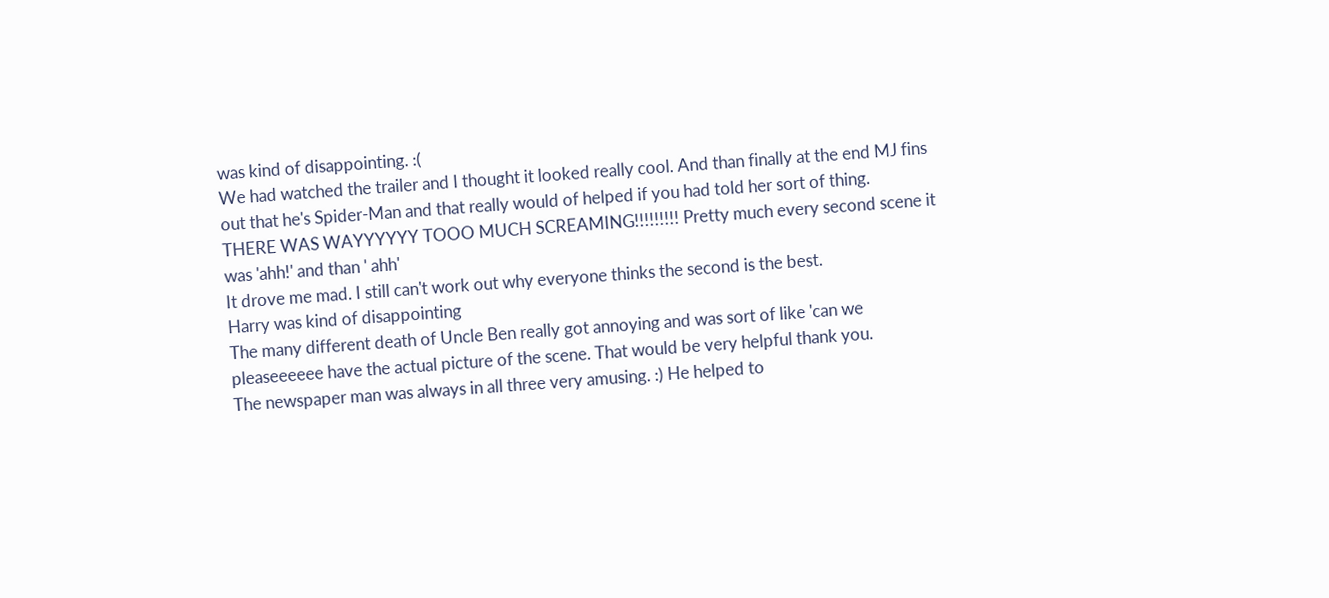was kind of disappointing. :(
We had watched the trailer and I thought it looked really cool. And than finally at the end MJ fins out that he's Spider-Man and that really would of helped if you had told her sort of thing.
THERE WAS WAYYYYYY TOOO MUCH SCREAMING!!!!!!!!! Pretty much every second scene it was 'ahh!' and than ' ahh'
It drove me mad. I still can't work out why everyone thinks the second is the best.
Harry was kind of disappointing
The many different death of Uncle Ben really got annoying and was sort of like 'can we pleaseeeeee have the actual picture of the scene. That would be very helpful thank you.
The newspaper man was always in all three very amusing. :) He helped to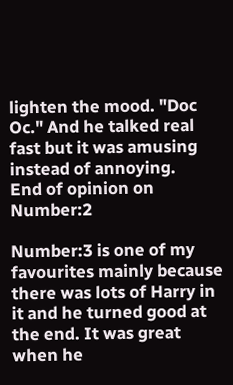lighten the mood. "Doc Oc." And he talked real fast but it was amusing instead of annoying.
End of opinion on Number:2

Number:3 is one of my favourites mainly because there was lots of Harry in it and he turned good at the end. It was great when he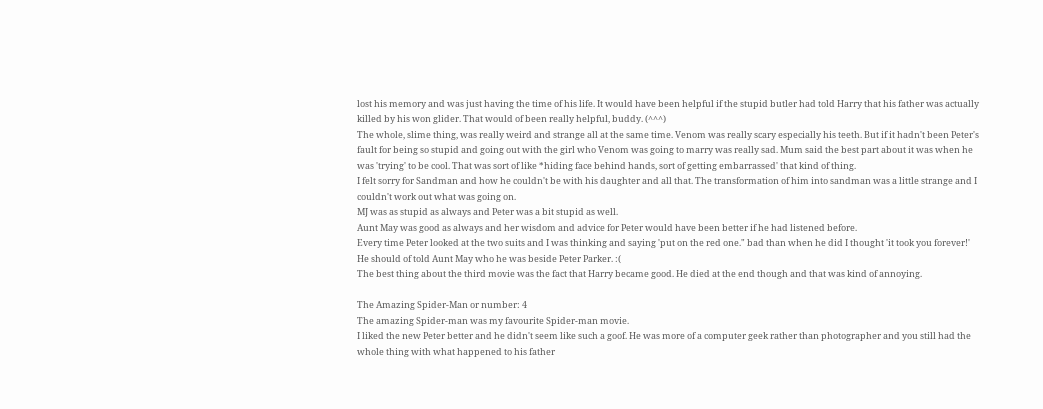lost his memory and was just having the time of his life. It would have been helpful if the stupid butler had told Harry that his father was actually killed by his won glider. That would of been really helpful, buddy. (^^^)
The whole, slime thing, was really weird and strange all at the same time. Venom was really scary especially his teeth. But if it hadn't been Peter's fault for being so stupid and going out with the girl who Venom was going to marry was really sad. Mum said the best part about it was when he was 'trying' to be cool. That was sort of like *hiding face behind hands, sort of getting embarrassed' that kind of thing.
I felt sorry for Sandman and how he couldn't be with his daughter and all that. The transformation of him into sandman was a little strange and I couldn't work out what was going on.
MJ was as stupid as always and Peter was a bit stupid as well.
Aunt May was good as always and her wisdom and advice for Peter would have been better if he had listened before.
Every time Peter looked at the two suits and I was thinking and saying 'put on the red one." bad than when he did I thought 'it took you forever!'
He should of told Aunt May who he was beside Peter Parker. :(
The best thing about the third movie was the fact that Harry became good. He died at the end though and that was kind of annoying.

The Amazing Spider-Man or number: 4
The amazing Spider-man was my favourite Spider-man movie.
I liked the new Peter better and he didn't seem like such a goof. He was more of a computer geek rather than photographer and you still had the whole thing with what happened to his father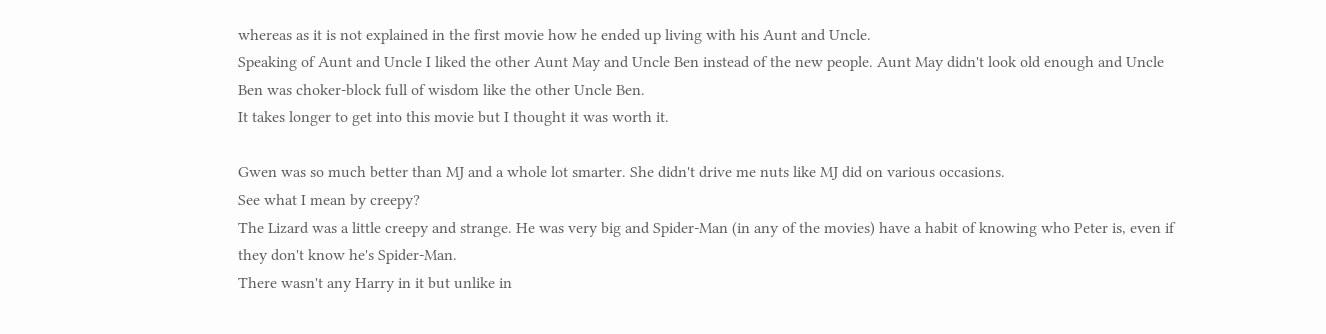whereas as it is not explained in the first movie how he ended up living with his Aunt and Uncle.
Speaking of Aunt and Uncle I liked the other Aunt May and Uncle Ben instead of the new people. Aunt May didn't look old enough and Uncle Ben was choker-block full of wisdom like the other Uncle Ben.
It takes longer to get into this movie but I thought it was worth it.

Gwen was so much better than MJ and a whole lot smarter. She didn't drive me nuts like MJ did on various occasions.
See what I mean by creepy?
The Lizard was a little creepy and strange. He was very big and Spider-Man (in any of the movies) have a habit of knowing who Peter is, even if they don't know he's Spider-Man.
There wasn't any Harry in it but unlike in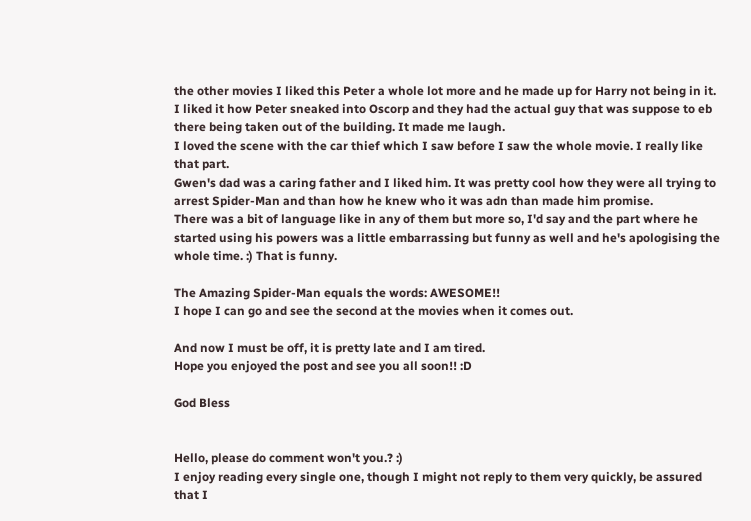the other movies I liked this Peter a whole lot more and he made up for Harry not being in it.
I liked it how Peter sneaked into Oscorp and they had the actual guy that was suppose to eb there being taken out of the building. It made me laugh.
I loved the scene with the car thief which I saw before I saw the whole movie. I really like that part.
Gwen's dad was a caring father and I liked him. It was pretty cool how they were all trying to arrest Spider-Man and than how he knew who it was adn than made him promise.
There was a bit of language like in any of them but more so, I'd say and the part where he started using his powers was a little embarrassing but funny as well and he's apologising the whole time. :) That is funny.

The Amazing Spider-Man equals the words: AWESOME!!
I hope I can go and see the second at the movies when it comes out.

And now I must be off, it is pretty late and I am tired.
Hope you enjoyed the post and see you all soon!! :D

God Bless


Hello, please do comment won't you.? :)
I enjoy reading every single one, though I might not reply to them very quickly, be assured that I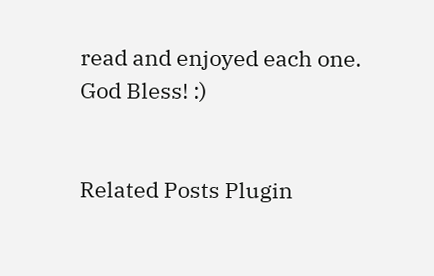read and enjoyed each one.
God Bless! :)


Related Posts Plugin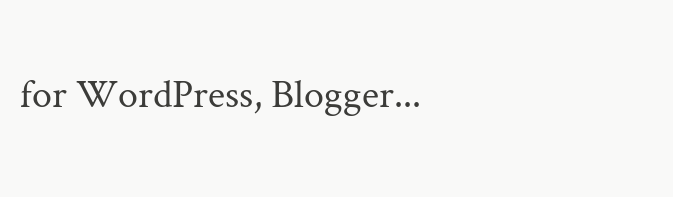for WordPress, Blogger...